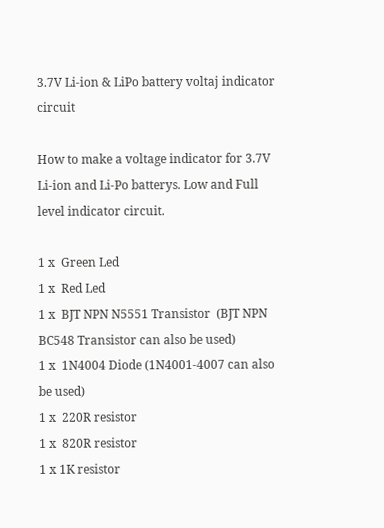3.7V Li-ion & LiPo battery voltaj indicator circuit

How to make a voltage indicator for 3.7V  Li-ion and Li-Po batterys. Low and Full level indicator circuit.

1 x  Green Led
1 x  Red Led
1 x  BJT NPN N5551 Transistor  (BJT NPN BC548 Transistor can also be used)
1 x  1N4004 Diode (1N4001-4007 can also be used)
1 x  220R resistor
1 x  820R resistor
1 x 1K resistor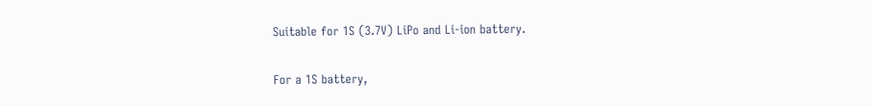Suitable for 1S (3.7V) LiPo and Li-ion battery.

For a 1S battery,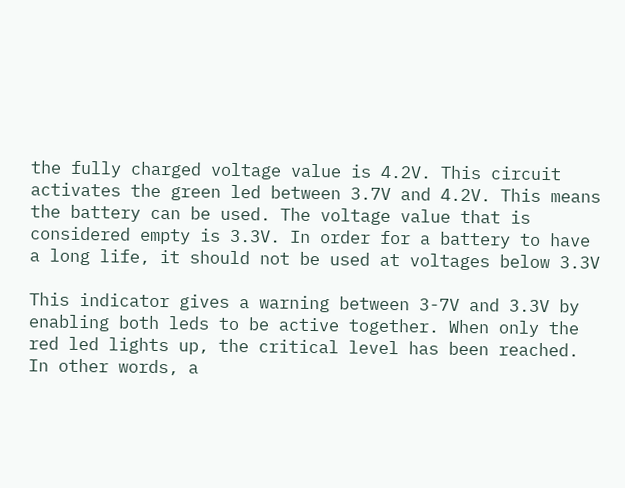the fully charged voltage value is 4.2V. This circuit activates the green led between 3.7V and 4.2V. This means the battery can be used. The voltage value that is considered empty is 3.3V. In order for a battery to have a long life, it should not be used at voltages below 3.3V

This indicator gives a warning between 3-7V and 3.3V by enabling both leds to be active together. When only the red led lights up, the critical level has been reached. In other words, a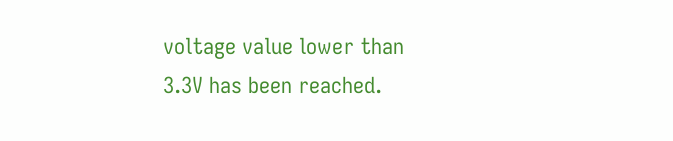voltage value lower than 3.3V has been reached.